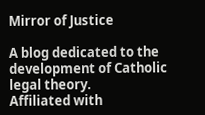Mirror of Justice

A blog dedicated to the development of Catholic legal theory.
Affiliated with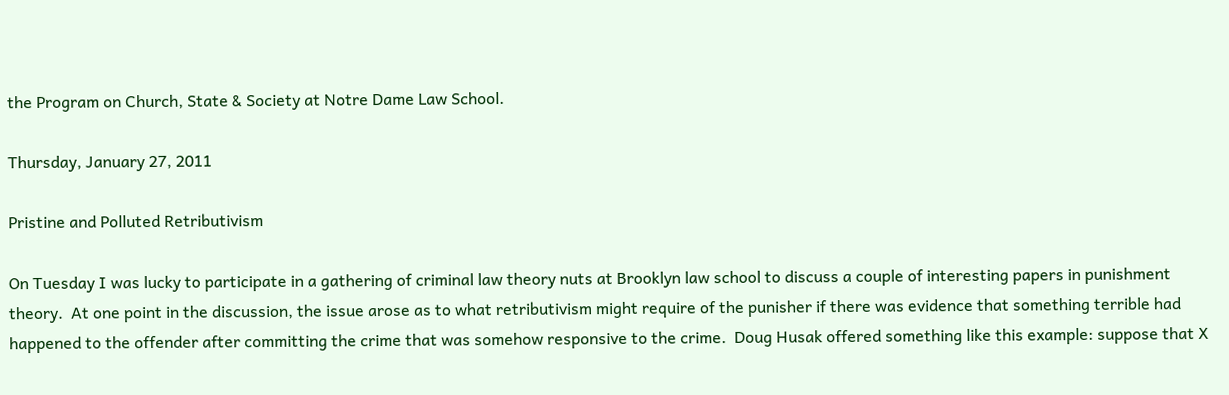the Program on Church, State & Society at Notre Dame Law School.

Thursday, January 27, 2011

Pristine and Polluted Retributivism

On Tuesday I was lucky to participate in a gathering of criminal law theory nuts at Brooklyn law school to discuss a couple of interesting papers in punishment theory.  At one point in the discussion, the issue arose as to what retributivism might require of the punisher if there was evidence that something terrible had happened to the offender after committing the crime that was somehow responsive to the crime.  Doug Husak offered something like this example: suppose that X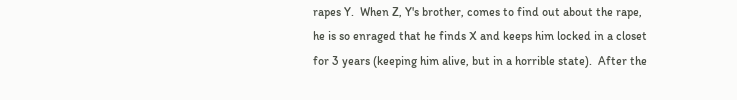rapes Y.  When Z, Y's brother, comes to find out about the rape, he is so enraged that he finds X and keeps him locked in a closet for 3 years (keeping him alive, but in a horrible state).  After the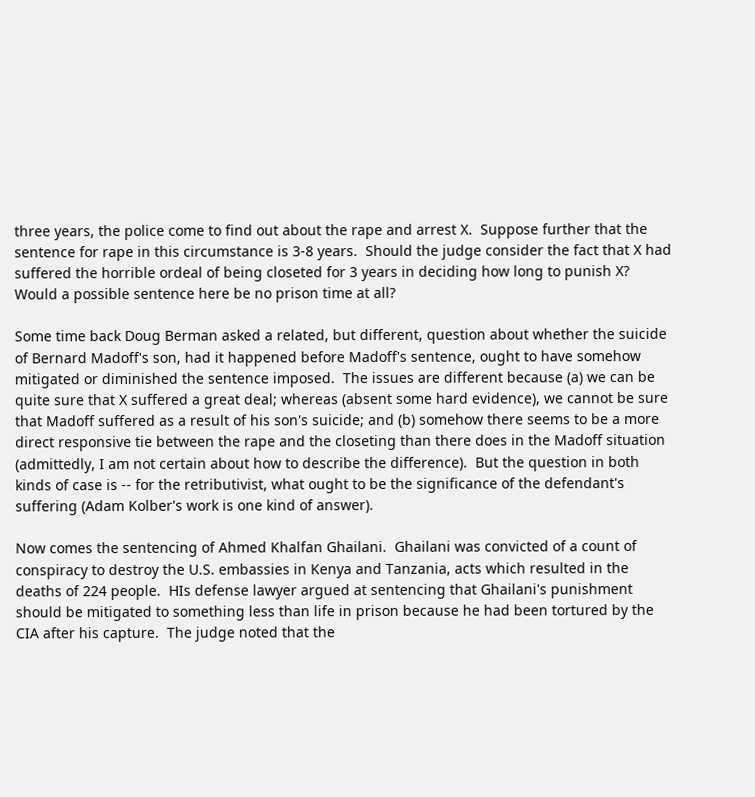three years, the police come to find out about the rape and arrest X.  Suppose further that the sentence for rape in this circumstance is 3-8 years.  Should the judge consider the fact that X had suffered the horrible ordeal of being closeted for 3 years in deciding how long to punish X?  Would a possible sentence here be no prison time at all?

Some time back Doug Berman asked a related, but different, question about whether the suicide of Bernard Madoff's son, had it happened before Madoff's sentence, ought to have somehow mitigated or diminished the sentence imposed.  The issues are different because (a) we can be quite sure that X suffered a great deal; whereas (absent some hard evidence), we cannot be sure that Madoff suffered as a result of his son's suicide; and (b) somehow there seems to be a more direct responsive tie between the rape and the closeting than there does in the Madoff situation (admittedly, I am not certain about how to describe the difference).  But the question in both kinds of case is -- for the retributivist, what ought to be the significance of the defendant's suffering (Adam Kolber's work is one kind of answer).

Now comes the sentencing of Ahmed Khalfan Ghailani.  Ghailani was convicted of a count of conspiracy to destroy the U.S. embassies in Kenya and Tanzania, acts which resulted in the deaths of 224 people.  HIs defense lawyer argued at sentencing that Ghailani's punishment should be mitigated to something less than life in prison because he had been tortured by the CIA after his capture.  The judge noted that the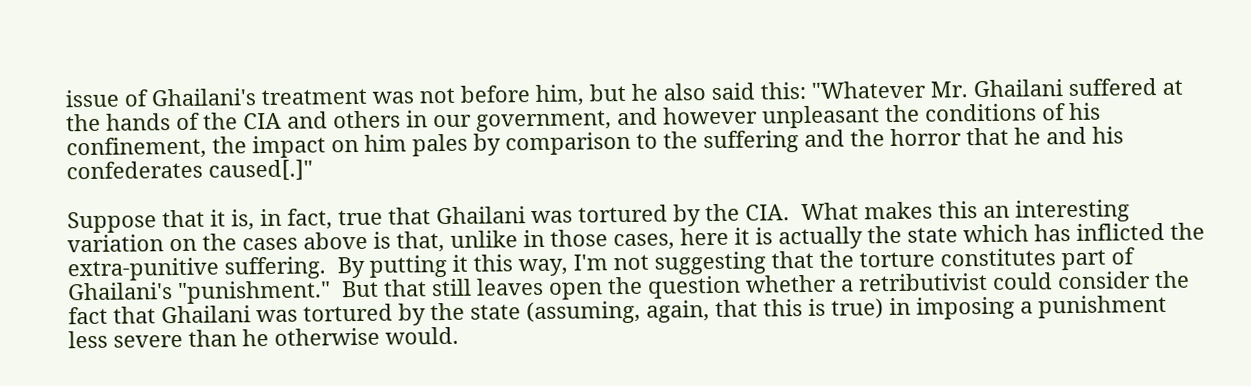issue of Ghailani's treatment was not before him, but he also said this: "Whatever Mr. Ghailani suffered at the hands of the CIA and others in our government, and however unpleasant the conditions of his confinement, the impact on him pales by comparison to the suffering and the horror that he and his confederates caused[.]"

Suppose that it is, in fact, true that Ghailani was tortured by the CIA.  What makes this an interesting variation on the cases above is that, unlike in those cases, here it is actually the state which has inflicted the extra-punitive suffering.  By putting it this way, I'm not suggesting that the torture constitutes part of Ghailani's "punishment."  But that still leaves open the question whether a retributivist could consider the fact that Ghailani was tortured by the state (assuming, again, that this is true) in imposing a punishment less severe than he otherwise would.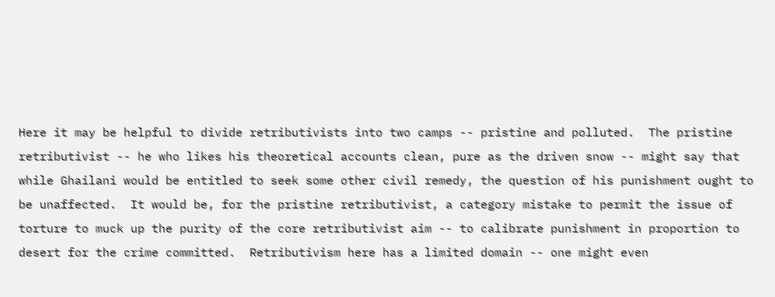Here it may be helpful to divide retributivists into two camps -- pristine and polluted.  The pristine retributivist -- he who likes his theoretical accounts clean, pure as the driven snow -- might say that while Ghailani would be entitled to seek some other civil remedy, the question of his punishment ought to be unaffected.  It would be, for the pristine retributivist, a category mistake to permit the issue of torture to muck up the purity of the core retributivist aim -- to calibrate punishment in proportion to desert for the crime committed.  Retributivism here has a limited domain -- one might even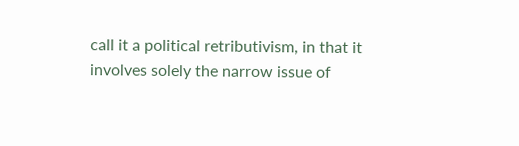call it a political retributivism, in that it involves solely the narrow issue of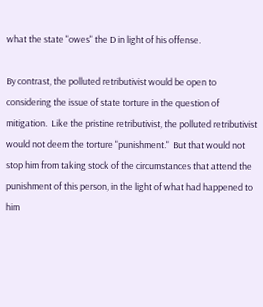what the state "owes" the D in light of his offense.

By contrast, the polluted retributivist would be open to considering the issue of state torture in the question of mitigation.  Like the pristine retributivist, the polluted retributivist would not deem the torture "punishment."  But that would not stop him from taking stock of the circumstances that attend the punishment of this person, in the light of what had happened to him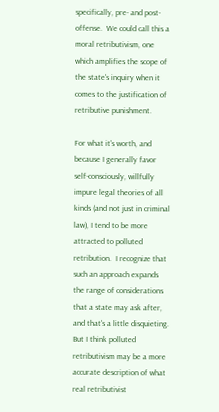specifically, pre- and post-offense.  We could call this a moral retributivism, one which amplifies the scope of the state's inquiry when it comes to the justification of retributive punishment.

For what it's worth, and because I generally favor self-consciously, willfully impure legal theories of all kinds (and not just in criminal law), I tend to be more attracted to polluted retribution.  I recognize that such an approach expands the range of considerations that a state may ask after, and that's a little disquieting.  But I think polluted retributivism may be a more accurate description of what real retributivist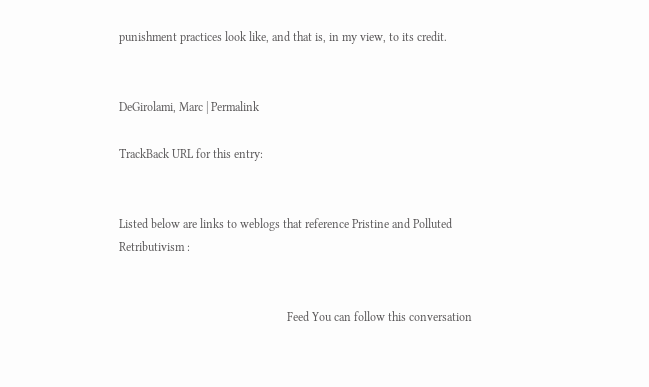punishment practices look like, and that is, in my view, to its credit.


DeGirolami, Marc | Permalink

TrackBack URL for this entry:


Listed below are links to weblogs that reference Pristine and Polluted Retributivism :


                                                        Feed You can follow this conversation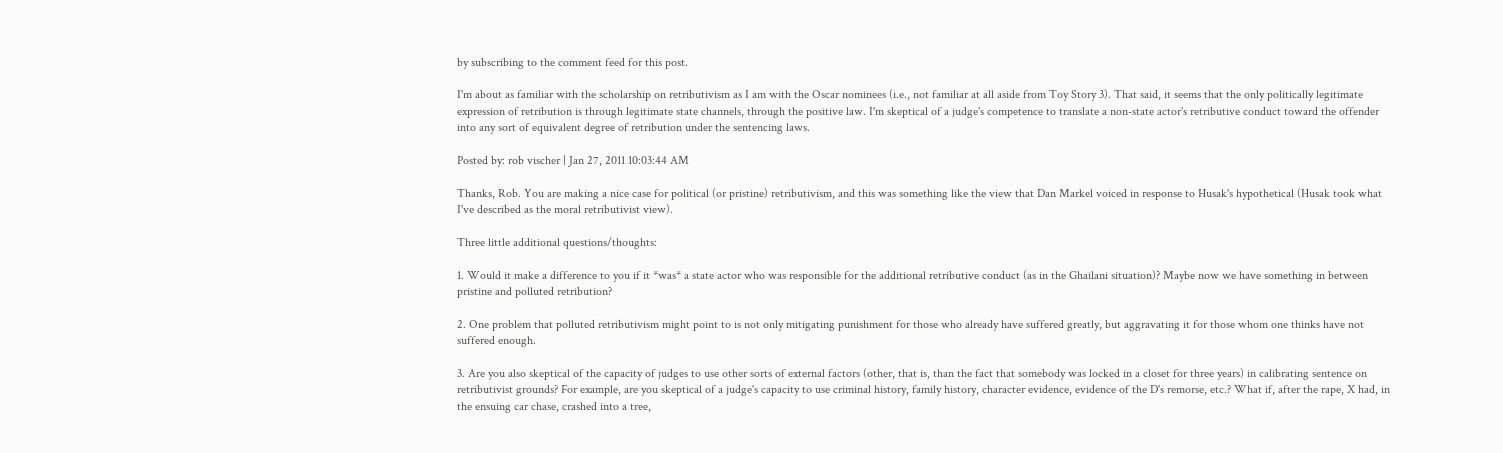by subscribing to the comment feed for this post.

I'm about as familiar with the scholarship on retributivism as I am with the Oscar nominees (i.e., not familiar at all aside from Toy Story 3). That said, it seems that the only politically legitimate expression of retribution is through legitimate state channels, through the positive law. I'm skeptical of a judge's competence to translate a non-state actor's retributive conduct toward the offender into any sort of equivalent degree of retribution under the sentencing laws.

Posted by: rob vischer | Jan 27, 2011 10:03:44 AM

Thanks, Rob. You are making a nice case for political (or pristine) retributivism, and this was something like the view that Dan Markel voiced in response to Husak's hypothetical (Husak took what I've described as the moral retributivist view).

Three little additional questions/thoughts:

1. Would it make a difference to you if it *was* a state actor who was responsible for the additional retributive conduct (as in the Ghailani situation)? Maybe now we have something in between pristine and polluted retribution?

2. One problem that polluted retributivism might point to is not only mitigating punishment for those who already have suffered greatly, but aggravating it for those whom one thinks have not suffered enough.

3. Are you also skeptical of the capacity of judges to use other sorts of external factors (other, that is, than the fact that somebody was locked in a closet for three years) in calibrating sentence on retributivist grounds? For example, are you skeptical of a judge's capacity to use criminal history, family history, character evidence, evidence of the D's remorse, etc.? What if, after the rape, X had, in the ensuing car chase, crashed into a tree,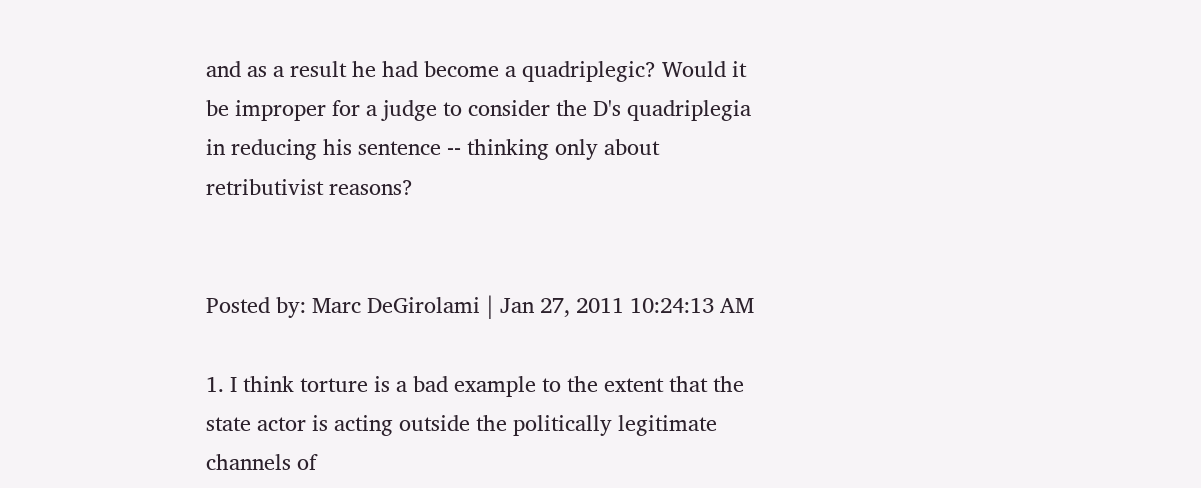and as a result he had become a quadriplegic? Would it be improper for a judge to consider the D's quadriplegia in reducing his sentence -- thinking only about retributivist reasons?


Posted by: Marc DeGirolami | Jan 27, 2011 10:24:13 AM

1. I think torture is a bad example to the extent that the state actor is acting outside the politically legitimate channels of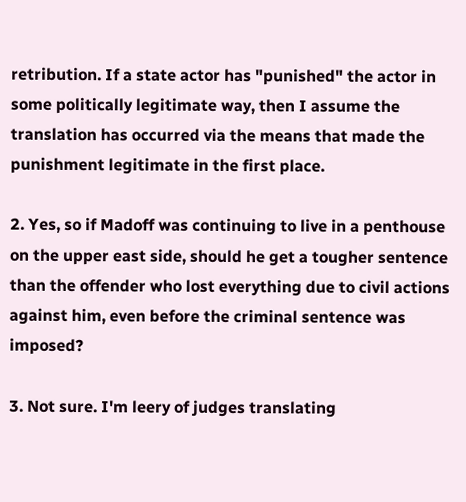retribution. If a state actor has "punished" the actor in some politically legitimate way, then I assume the translation has occurred via the means that made the punishment legitimate in the first place.

2. Yes, so if Madoff was continuing to live in a penthouse on the upper east side, should he get a tougher sentence than the offender who lost everything due to civil actions against him, even before the criminal sentence was imposed?

3. Not sure. I'm leery of judges translating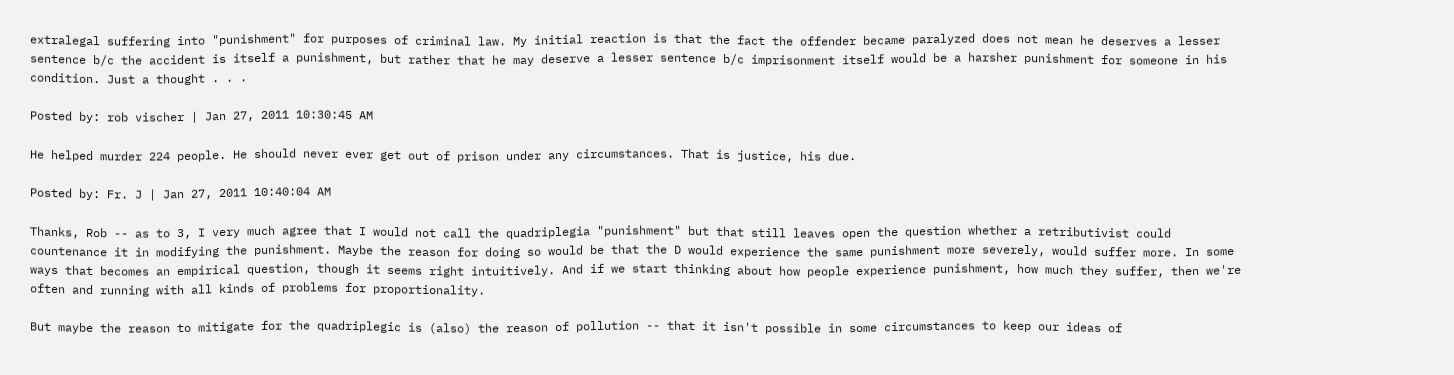extralegal suffering into "punishment" for purposes of criminal law. My initial reaction is that the fact the offender became paralyzed does not mean he deserves a lesser sentence b/c the accident is itself a punishment, but rather that he may deserve a lesser sentence b/c imprisonment itself would be a harsher punishment for someone in his condition. Just a thought . . .

Posted by: rob vischer | Jan 27, 2011 10:30:45 AM

He helped murder 224 people. He should never ever get out of prison under any circumstances. That is justice, his due.

Posted by: Fr. J | Jan 27, 2011 10:40:04 AM

Thanks, Rob -- as to 3, I very much agree that I would not call the quadriplegia "punishment" but that still leaves open the question whether a retributivist could countenance it in modifying the punishment. Maybe the reason for doing so would be that the D would experience the same punishment more severely, would suffer more. In some ways that becomes an empirical question, though it seems right intuitively. And if we start thinking about how people experience punishment, how much they suffer, then we're often and running with all kinds of problems for proportionality.

But maybe the reason to mitigate for the quadriplegic is (also) the reason of pollution -- that it isn't possible in some circumstances to keep our ideas of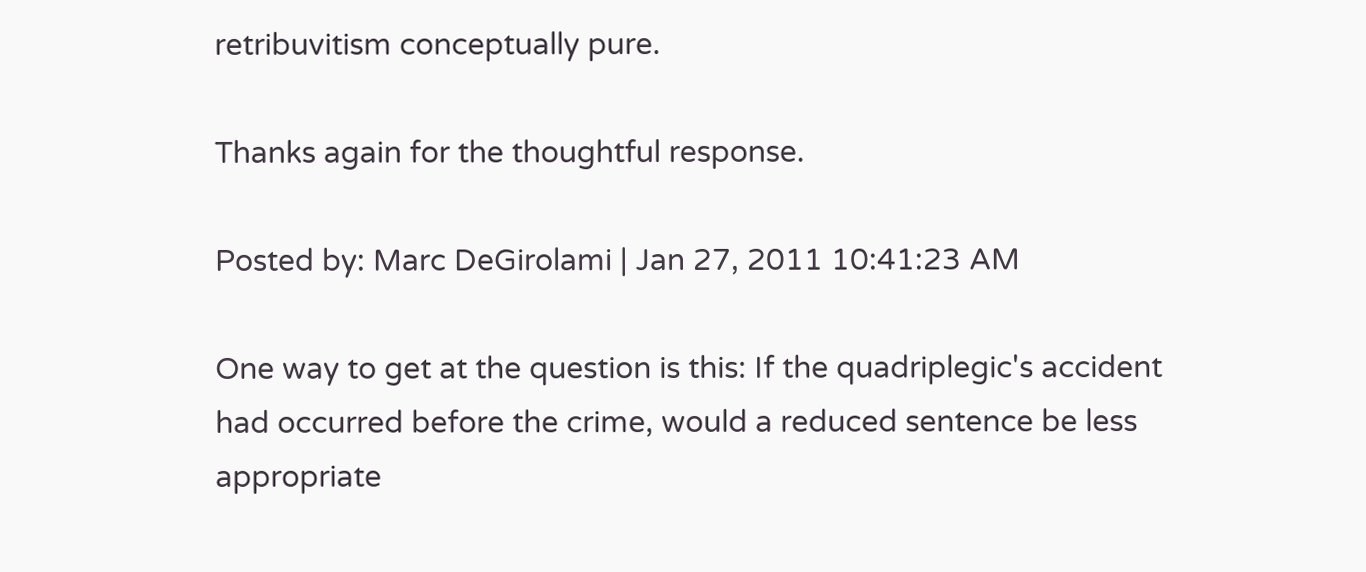retribuvitism conceptually pure.

Thanks again for the thoughtful response.

Posted by: Marc DeGirolami | Jan 27, 2011 10:41:23 AM

One way to get at the question is this: If the quadriplegic's accident had occurred before the crime, would a reduced sentence be less appropriate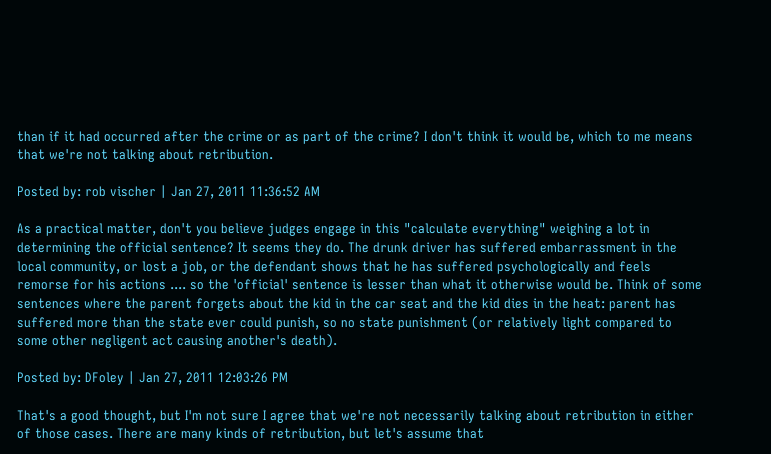than if it had occurred after the crime or as part of the crime? I don't think it would be, which to me means that we're not talking about retribution.

Posted by: rob vischer | Jan 27, 2011 11:36:52 AM

As a practical matter, don't you believe judges engage in this "calculate everything" weighing a lot in determining the official sentence? It seems they do. The drunk driver has suffered embarrassment in the local community, or lost a job, or the defendant shows that he has suffered psychologically and feels remorse for his actions .... so the 'official' sentence is lesser than what it otherwise would be. Think of some sentences where the parent forgets about the kid in the car seat and the kid dies in the heat: parent has suffered more than the state ever could punish, so no state punishment (or relatively light compared to some other negligent act causing another's death).

Posted by: DFoley | Jan 27, 2011 12:03:26 PM

That's a good thought, but I'm not sure I agree that we're not necessarily talking about retribution in either of those cases. There are many kinds of retribution, but let's assume that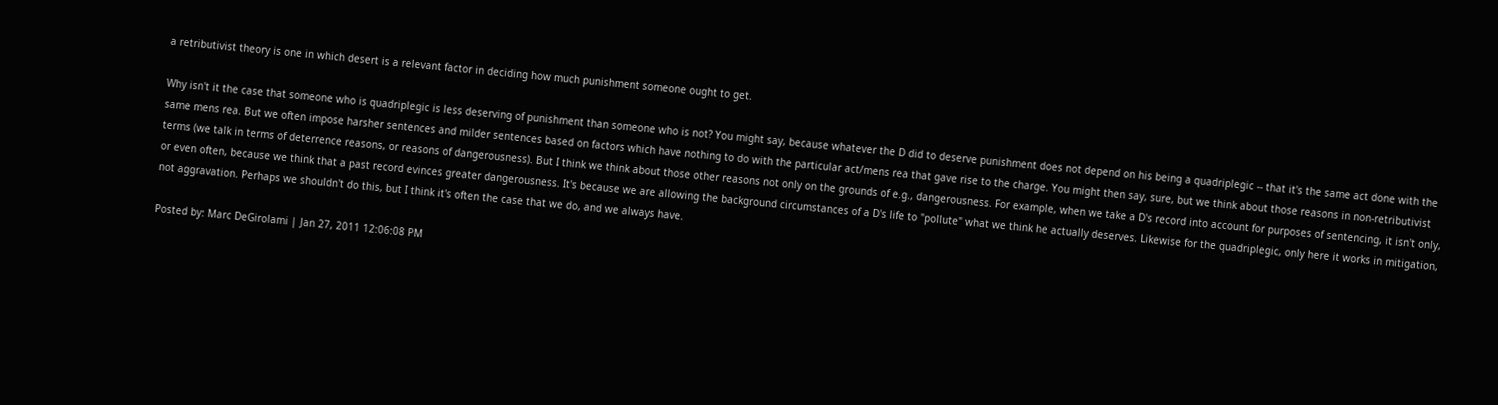a retributivist theory is one in which desert is a relevant factor in deciding how much punishment someone ought to get.

Why isn't it the case that someone who is quadriplegic is less deserving of punishment than someone who is not? You might say, because whatever the D did to deserve punishment does not depend on his being a quadriplegic -- that it's the same act done with the same mens rea. But we often impose harsher sentences and milder sentences based on factors which have nothing to do with the particular act/mens rea that gave rise to the charge. You might then say, sure, but we think about those reasons in non-retributivist terms (we talk in terms of deterrence reasons, or reasons of dangerousness). But I think we think about those other reasons not only on the grounds of e.g., dangerousness. For example, when we take a D's record into account for purposes of sentencing, it isn't only, or even often, because we think that a past record evinces greater dangerousness. It's because we are allowing the background circumstances of a D's life to "pollute" what we think he actually deserves. Likewise for the quadriplegic, only here it works in mitigation, not aggravation. Perhaps we shouldn't do this, but I think it's often the case that we do, and we always have.

Posted by: Marc DeGirolami | Jan 27, 2011 12:06:08 PM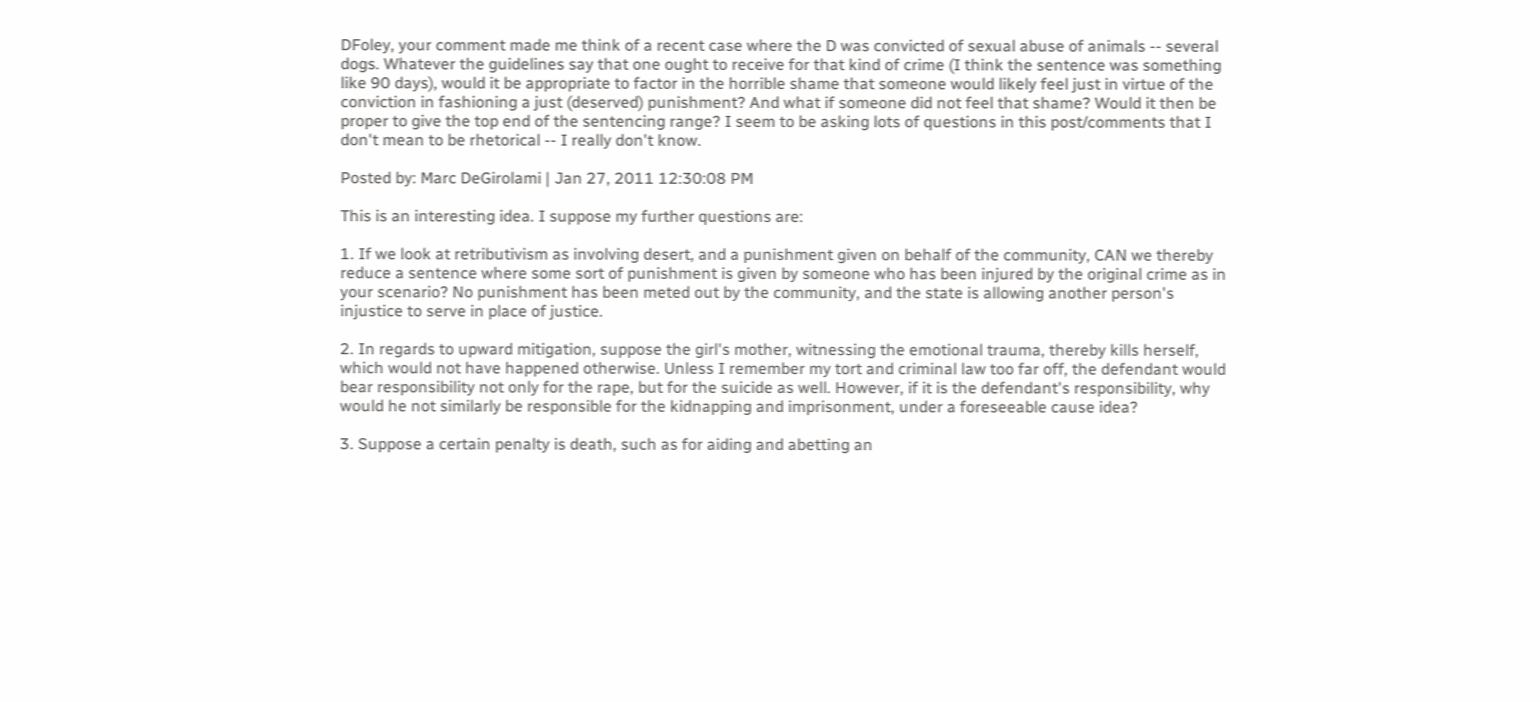DFoley, your comment made me think of a recent case where the D was convicted of sexual abuse of animals -- several dogs. Whatever the guidelines say that one ought to receive for that kind of crime (I think the sentence was something like 90 days), would it be appropriate to factor in the horrible shame that someone would likely feel just in virtue of the conviction in fashioning a just (deserved) punishment? And what if someone did not feel that shame? Would it then be proper to give the top end of the sentencing range? I seem to be asking lots of questions in this post/comments that I don't mean to be rhetorical -- I really don't know.

Posted by: Marc DeGirolami | Jan 27, 2011 12:30:08 PM

This is an interesting idea. I suppose my further questions are:

1. If we look at retributivism as involving desert, and a punishment given on behalf of the community, CAN we thereby reduce a sentence where some sort of punishment is given by someone who has been injured by the original crime as in your scenario? No punishment has been meted out by the community, and the state is allowing another person's injustice to serve in place of justice.

2. In regards to upward mitigation, suppose the girl's mother, witnessing the emotional trauma, thereby kills herself, which would not have happened otherwise. Unless I remember my tort and criminal law too far off, the defendant would bear responsibility not only for the rape, but for the suicide as well. However, if it is the defendant's responsibility, why would he not similarly be responsible for the kidnapping and imprisonment, under a foreseeable cause idea?

3. Suppose a certain penalty is death, such as for aiding and abetting an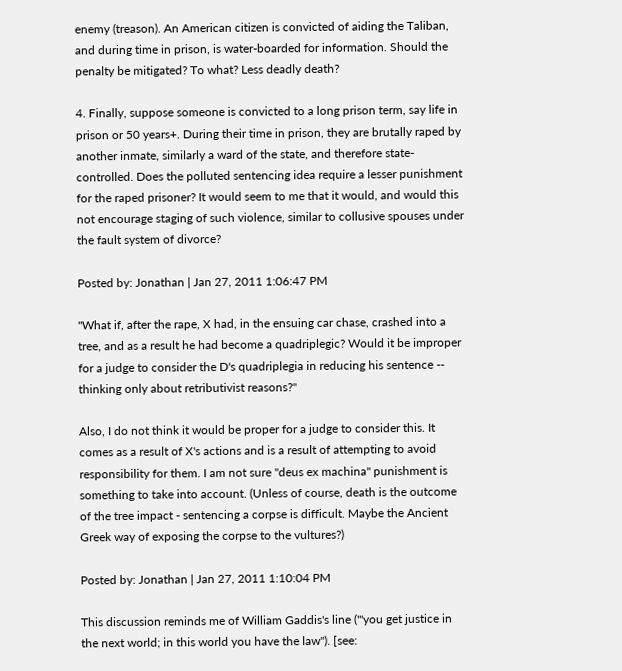enemy (treason). An American citizen is convicted of aiding the Taliban, and during time in prison, is water-boarded for information. Should the penalty be mitigated? To what? Less deadly death?

4. Finally, suppose someone is convicted to a long prison term, say life in prison or 50 years+. During their time in prison, they are brutally raped by another inmate, similarly a ward of the state, and therefore state-controlled. Does the polluted sentencing idea require a lesser punishment for the raped prisoner? It would seem to me that it would, and would this not encourage staging of such violence, similar to collusive spouses under the fault system of divorce?

Posted by: Jonathan | Jan 27, 2011 1:06:47 PM

"What if, after the rape, X had, in the ensuing car chase, crashed into a tree, and as a result he had become a quadriplegic? Would it be improper for a judge to consider the D's quadriplegia in reducing his sentence -- thinking only about retributivist reasons?"

Also, I do not think it would be proper for a judge to consider this. It comes as a result of X's actions and is a result of attempting to avoid responsibility for them. I am not sure "deus ex machina" punishment is something to take into account. (Unless of course, death is the outcome of the tree impact - sentencing a corpse is difficult. Maybe the Ancient Greek way of exposing the corpse to the vultures?)

Posted by: Jonathan | Jan 27, 2011 1:10:04 PM

This discussion reminds me of William Gaddis's line ('"you get justice in the next world; in this world you have the law"). [see: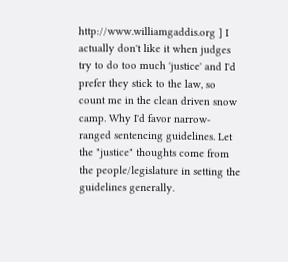http://www.williamgaddis.org ] I actually don't like it when judges try to do too much 'justice' and I'd prefer they stick to the law, so count me in the clean driven snow camp. Why I'd favor narrow-ranged sentencing guidelines. Let the "justice" thoughts come from the people/legislature in setting the guidelines generally.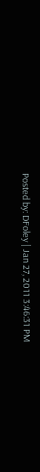Posted by: DFoley | Jan 27, 2011 3:46:31 PM